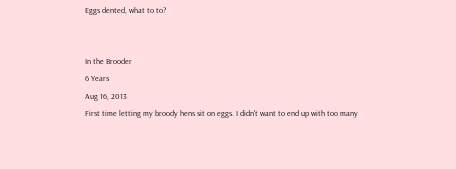Eggs dented, what to to?


In the Brooder
6 Years
Aug 16, 2013
First time letting my broody hens sit on eggs. I didn't want to end up with too many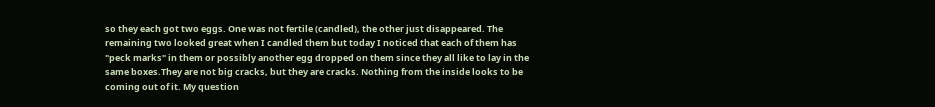so they each got two eggs. One was not fertile (candled), the other just disappeared. The remaining two looked great when I candled them but today I noticed that each of them has "peck marks" in them or possibly another egg dropped on them since they all like to lay in the same boxes.They are not big cracks, but they are cracks. Nothing from the inside looks to be coming out of it. My question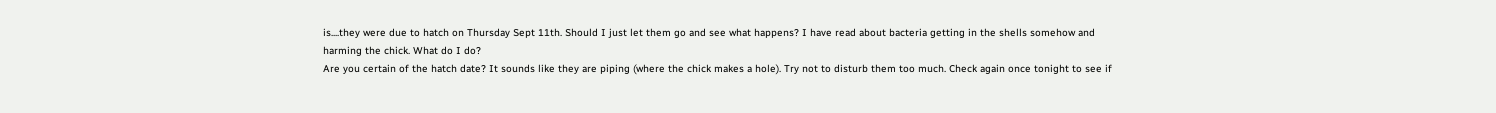is....they were due to hatch on Thursday Sept 11th. Should I just let them go and see what happens? I have read about bacteria getting in the shells somehow and harming the chick. What do I do?
Are you certain of the hatch date? It sounds like they are piping (where the chick makes a hole). Try not to disturb them too much. Check again once tonight to see if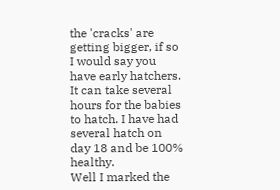the 'cracks' are getting bigger, if so I would say you have early hatchers. It can take several hours for the babies to hatch. I have had several hatch on day 18 and be 100% healthy.
Well I marked the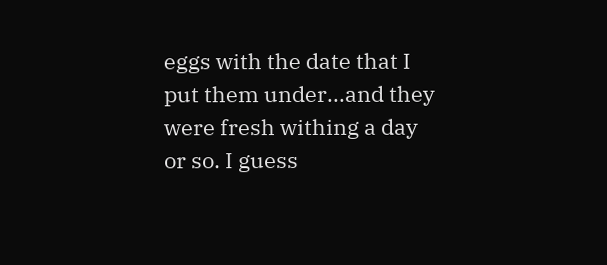eggs with the date that I put them under...and they were fresh withing a day or so. I guess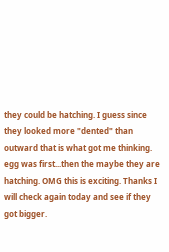they could be hatching. I guess since they looked more "dented" than outward that is what got me thinking. egg was first...then the maybe they are hatching. OMG this is exciting. Thanks I will check again today and see if they got bigger.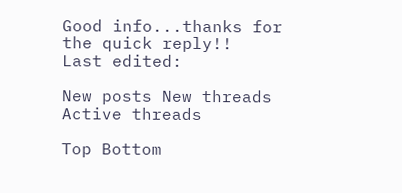Good info...thanks for the quick reply!!
Last edited:

New posts New threads Active threads

Top Bottom